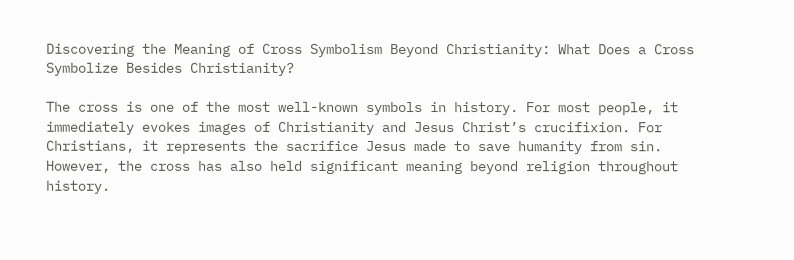Discovering the Meaning of Cross Symbolism Beyond Christianity: What Does a Cross Symbolize Besides Christianity?

The cross is one of the most well-known symbols in history. For most people, it immediately evokes images of Christianity and Jesus Christ’s crucifixion. For Christians, it represents the sacrifice Jesus made to save humanity from sin. However, the cross has also held significant meaning beyond religion throughout history.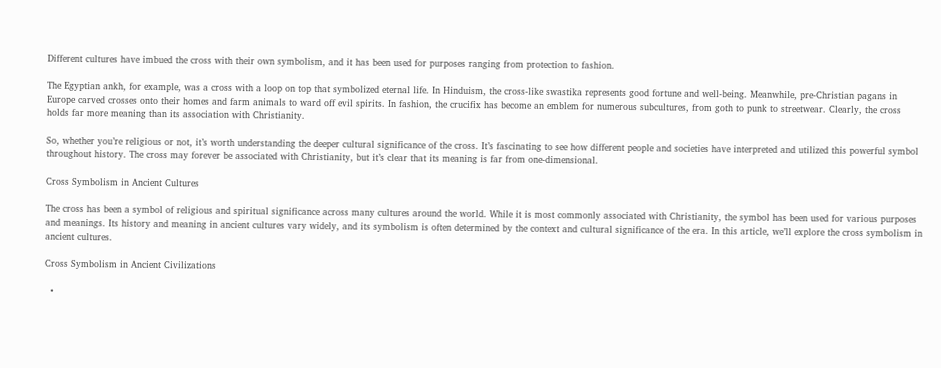Different cultures have imbued the cross with their own symbolism, and it has been used for purposes ranging from protection to fashion.

The Egyptian ankh, for example, was a cross with a loop on top that symbolized eternal life. In Hinduism, the cross-like swastika represents good fortune and well-being. Meanwhile, pre-Christian pagans in Europe carved crosses onto their homes and farm animals to ward off evil spirits. In fashion, the crucifix has become an emblem for numerous subcultures, from goth to punk to streetwear. Clearly, the cross holds far more meaning than its association with Christianity.

So, whether you’re religious or not, it’s worth understanding the deeper cultural significance of the cross. It’s fascinating to see how different people and societies have interpreted and utilized this powerful symbol throughout history. The cross may forever be associated with Christianity, but it’s clear that its meaning is far from one-dimensional.

Cross Symbolism in Ancient Cultures

The cross has been a symbol of religious and spiritual significance across many cultures around the world. While it is most commonly associated with Christianity, the symbol has been used for various purposes and meanings. Its history and meaning in ancient cultures vary widely, and its symbolism is often determined by the context and cultural significance of the era. In this article, we’ll explore the cross symbolism in ancient cultures.

Cross Symbolism in Ancient Civilizations

  •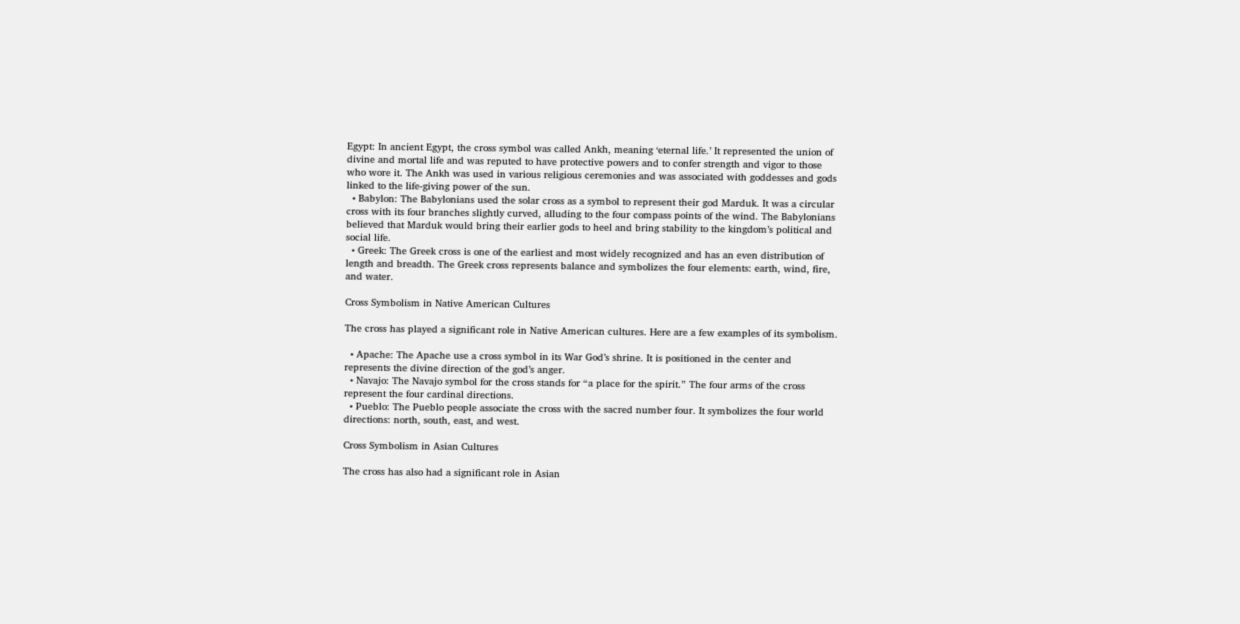Egypt: In ancient Egypt, the cross symbol was called Ankh, meaning ‘eternal life.’ It represented the union of divine and mortal life and was reputed to have protective powers and to confer strength and vigor to those who wore it. The Ankh was used in various religious ceremonies and was associated with goddesses and gods linked to the life-giving power of the sun.
  • Babylon: The Babylonians used the solar cross as a symbol to represent their god Marduk. It was a circular cross with its four branches slightly curved, alluding to the four compass points of the wind. The Babylonians believed that Marduk would bring their earlier gods to heel and bring stability to the kingdom’s political and social life.
  • Greek: The Greek cross is one of the earliest and most widely recognized and has an even distribution of length and breadth. The Greek cross represents balance and symbolizes the four elements: earth, wind, fire, and water.

Cross Symbolism in Native American Cultures

The cross has played a significant role in Native American cultures. Here are a few examples of its symbolism.

  • Apache: The Apache use a cross symbol in its War God’s shrine. It is positioned in the center and represents the divine direction of the god’s anger.
  • Navajo: The Navajo symbol for the cross stands for “a place for the spirit.” The four arms of the cross represent the four cardinal directions.
  • Pueblo: The Pueblo people associate the cross with the sacred number four. It symbolizes the four world directions: north, south, east, and west.

Cross Symbolism in Asian Cultures

The cross has also had a significant role in Asian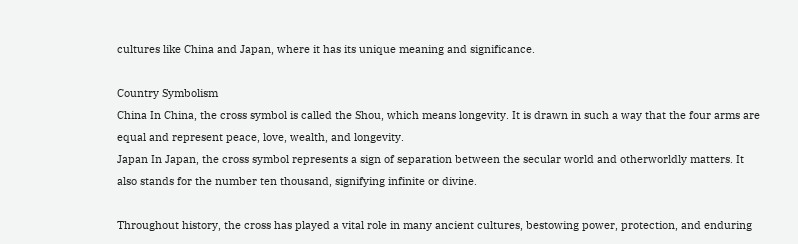cultures like China and Japan, where it has its unique meaning and significance.

Country Symbolism
China In China, the cross symbol is called the Shou, which means longevity. It is drawn in such a way that the four arms are equal and represent peace, love, wealth, and longevity.
Japan In Japan, the cross symbol represents a sign of separation between the secular world and otherworldly matters. It also stands for the number ten thousand, signifying infinite or divine.

Throughout history, the cross has played a vital role in many ancient cultures, bestowing power, protection, and enduring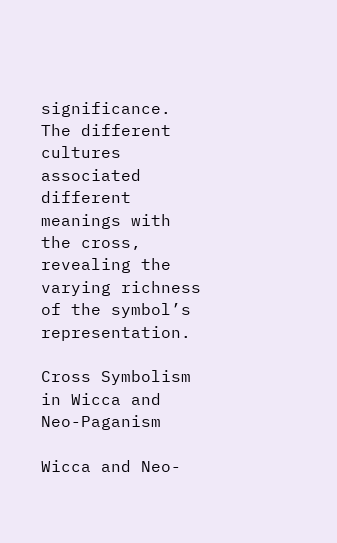significance. The different cultures associated different meanings with the cross, revealing the varying richness of the symbol’s representation.

Cross Symbolism in Wicca and Neo-Paganism

Wicca and Neo-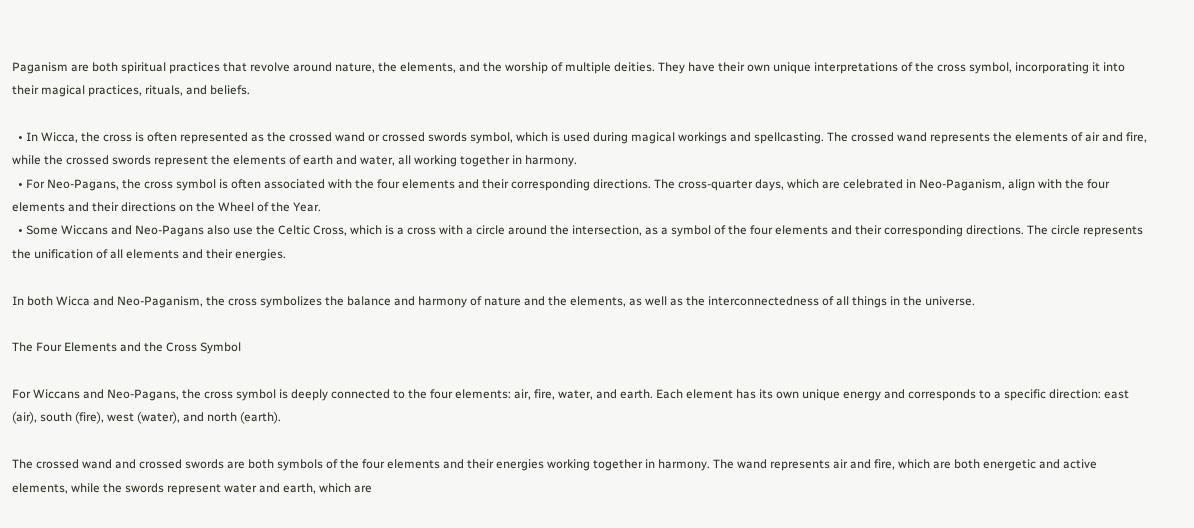Paganism are both spiritual practices that revolve around nature, the elements, and the worship of multiple deities. They have their own unique interpretations of the cross symbol, incorporating it into their magical practices, rituals, and beliefs.

  • In Wicca, the cross is often represented as the crossed wand or crossed swords symbol, which is used during magical workings and spellcasting. The crossed wand represents the elements of air and fire, while the crossed swords represent the elements of earth and water, all working together in harmony.
  • For Neo-Pagans, the cross symbol is often associated with the four elements and their corresponding directions. The cross-quarter days, which are celebrated in Neo-Paganism, align with the four elements and their directions on the Wheel of the Year.
  • Some Wiccans and Neo-Pagans also use the Celtic Cross, which is a cross with a circle around the intersection, as a symbol of the four elements and their corresponding directions. The circle represents the unification of all elements and their energies.

In both Wicca and Neo-Paganism, the cross symbolizes the balance and harmony of nature and the elements, as well as the interconnectedness of all things in the universe.

The Four Elements and the Cross Symbol

For Wiccans and Neo-Pagans, the cross symbol is deeply connected to the four elements: air, fire, water, and earth. Each element has its own unique energy and corresponds to a specific direction: east (air), south (fire), west (water), and north (earth).

The crossed wand and crossed swords are both symbols of the four elements and their energies working together in harmony. The wand represents air and fire, which are both energetic and active elements, while the swords represent water and earth, which are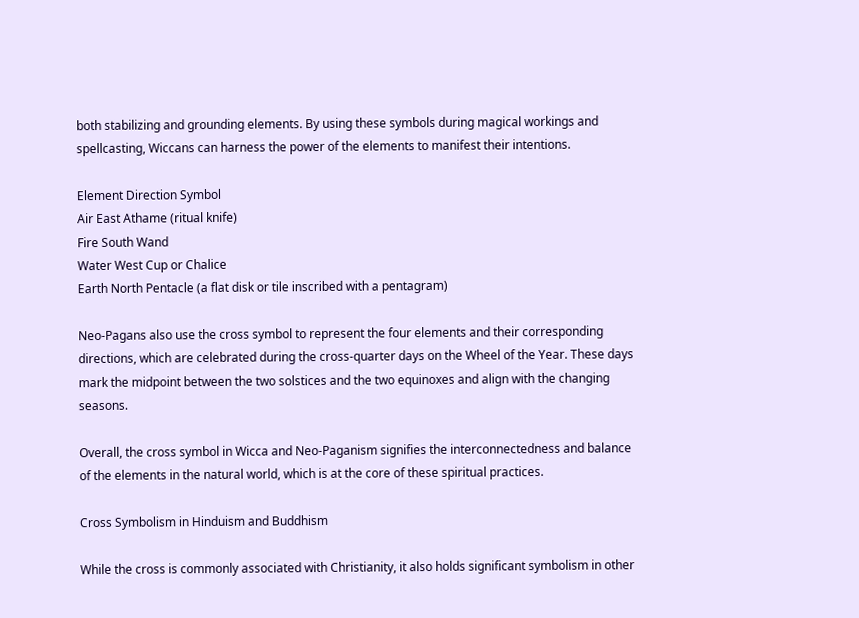both stabilizing and grounding elements. By using these symbols during magical workings and spellcasting, Wiccans can harness the power of the elements to manifest their intentions.

Element Direction Symbol
Air East Athame (ritual knife)
Fire South Wand
Water West Cup or Chalice
Earth North Pentacle (a flat disk or tile inscribed with a pentagram)

Neo-Pagans also use the cross symbol to represent the four elements and their corresponding directions, which are celebrated during the cross-quarter days on the Wheel of the Year. These days mark the midpoint between the two solstices and the two equinoxes and align with the changing seasons.

Overall, the cross symbol in Wicca and Neo-Paganism signifies the interconnectedness and balance of the elements in the natural world, which is at the core of these spiritual practices.

Cross Symbolism in Hinduism and Buddhism

While the cross is commonly associated with Christianity, it also holds significant symbolism in other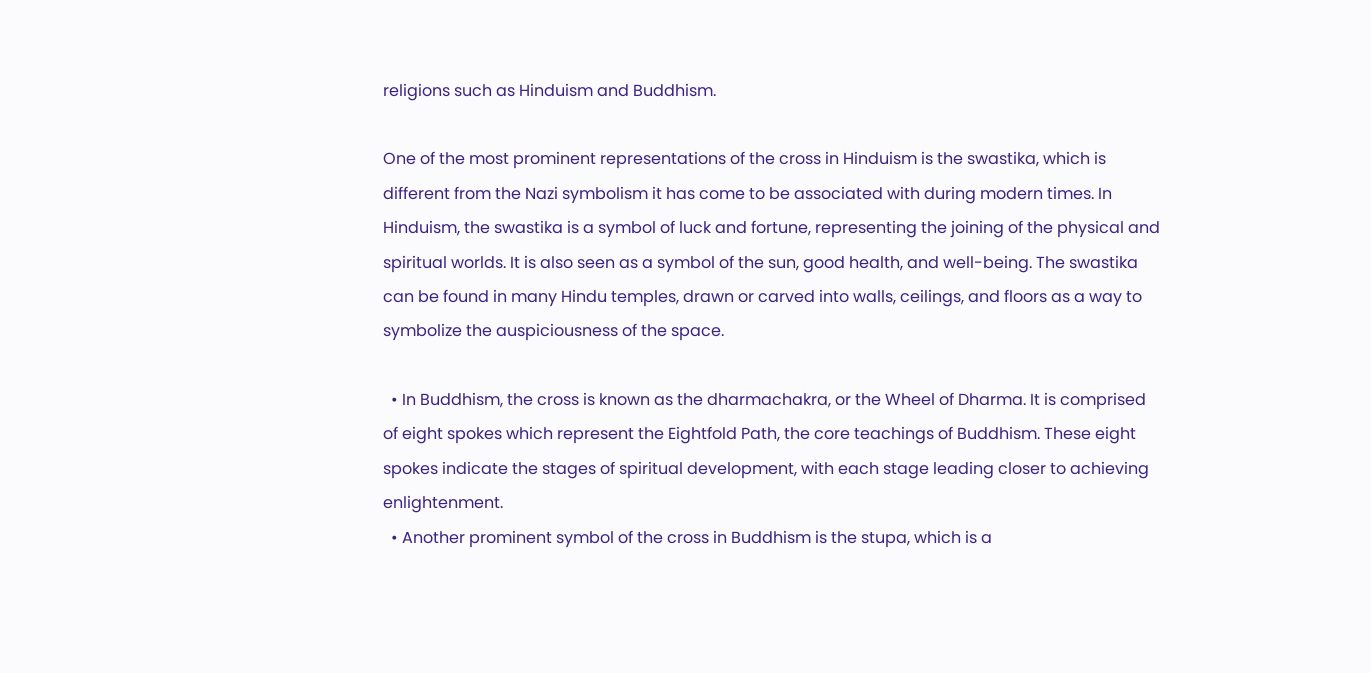religions such as Hinduism and Buddhism.

One of the most prominent representations of the cross in Hinduism is the swastika, which is different from the Nazi symbolism it has come to be associated with during modern times. In Hinduism, the swastika is a symbol of luck and fortune, representing the joining of the physical and spiritual worlds. It is also seen as a symbol of the sun, good health, and well-being. The swastika can be found in many Hindu temples, drawn or carved into walls, ceilings, and floors as a way to symbolize the auspiciousness of the space.

  • In Buddhism, the cross is known as the dharmachakra, or the Wheel of Dharma. It is comprised of eight spokes which represent the Eightfold Path, the core teachings of Buddhism. These eight spokes indicate the stages of spiritual development, with each stage leading closer to achieving enlightenment.
  • Another prominent symbol of the cross in Buddhism is the stupa, which is a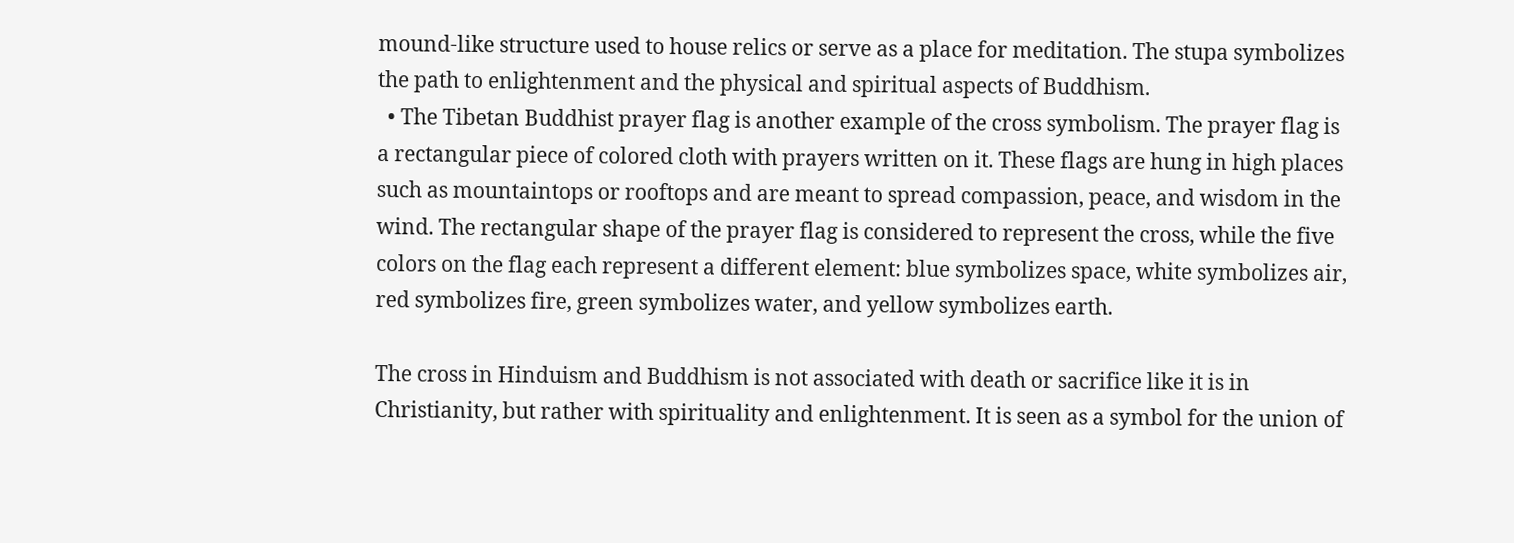mound-like structure used to house relics or serve as a place for meditation. The stupa symbolizes the path to enlightenment and the physical and spiritual aspects of Buddhism.
  • The Tibetan Buddhist prayer flag is another example of the cross symbolism. The prayer flag is a rectangular piece of colored cloth with prayers written on it. These flags are hung in high places such as mountaintops or rooftops and are meant to spread compassion, peace, and wisdom in the wind. The rectangular shape of the prayer flag is considered to represent the cross, while the five colors on the flag each represent a different element: blue symbolizes space, white symbolizes air, red symbolizes fire, green symbolizes water, and yellow symbolizes earth.

The cross in Hinduism and Buddhism is not associated with death or sacrifice like it is in Christianity, but rather with spirituality and enlightenment. It is seen as a symbol for the union of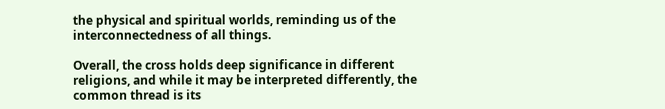the physical and spiritual worlds, reminding us of the interconnectedness of all things.

Overall, the cross holds deep significance in different religions, and while it may be interpreted differently, the common thread is its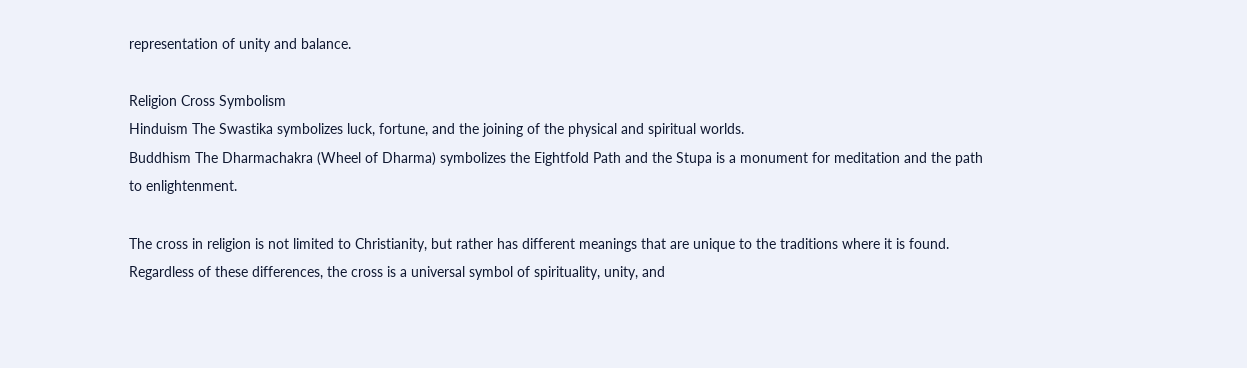representation of unity and balance.

Religion Cross Symbolism
Hinduism The Swastika symbolizes luck, fortune, and the joining of the physical and spiritual worlds.
Buddhism The Dharmachakra (Wheel of Dharma) symbolizes the Eightfold Path and the Stupa is a monument for meditation and the path to enlightenment.

The cross in religion is not limited to Christianity, but rather has different meanings that are unique to the traditions where it is found. Regardless of these differences, the cross is a universal symbol of spirituality, unity, and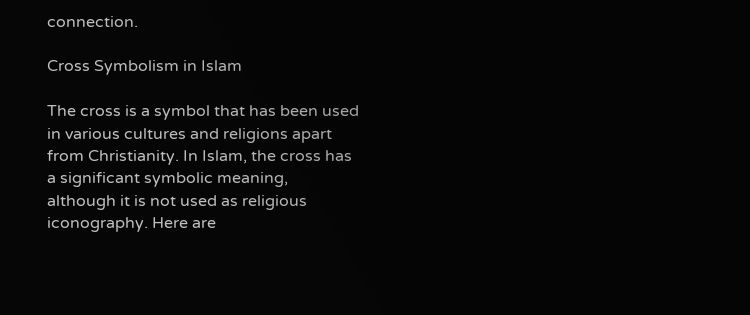connection.

Cross Symbolism in Islam

The cross is a symbol that has been used in various cultures and religions apart from Christianity. In Islam, the cross has a significant symbolic meaning, although it is not used as religious iconography. Here are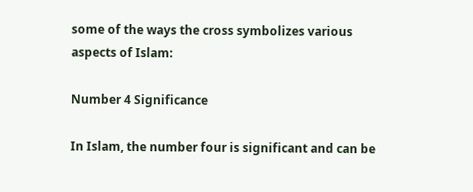some of the ways the cross symbolizes various aspects of Islam:

Number 4 Significance

In Islam, the number four is significant and can be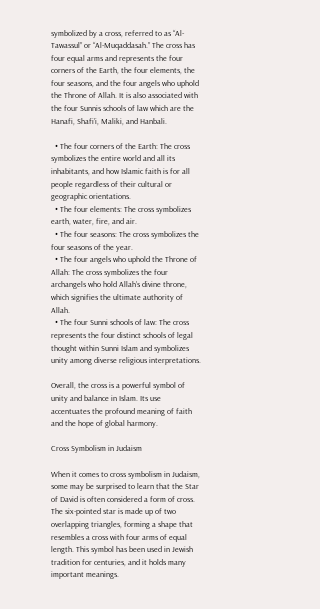symbolized by a cross, referred to as “Al-Tawassul” or “Al-Muqaddasah.” The cross has four equal arms and represents the four corners of the Earth, the four elements, the four seasons, and the four angels who uphold the Throne of Allah. It is also associated with the four Sunnis schools of law which are the Hanafi, Shafi’i, Maliki, and Hanbali.

  • The four corners of the Earth: The cross symbolizes the entire world and all its inhabitants, and how Islamic faith is for all people regardless of their cultural or geographic orientations.
  • The four elements: The cross symbolizes earth, water, fire, and air.
  • The four seasons: The cross symbolizes the four seasons of the year.
  • The four angels who uphold the Throne of Allah: The cross symbolizes the four archangels who hold Allah’s divine throne, which signifies the ultimate authority of Allah.
  • The four Sunni schools of law: The cross represents the four distinct schools of legal thought within Sunni Islam and symbolizes unity among diverse religious interpretations.

Overall, the cross is a powerful symbol of unity and balance in Islam. Its use accentuates the profound meaning of faith and the hope of global harmony.

Cross Symbolism in Judaism

When it comes to cross symbolism in Judaism, some may be surprised to learn that the Star of David is often considered a form of cross. The six-pointed star is made up of two overlapping triangles, forming a shape that resembles a cross with four arms of equal length. This symbol has been used in Jewish tradition for centuries, and it holds many important meanings.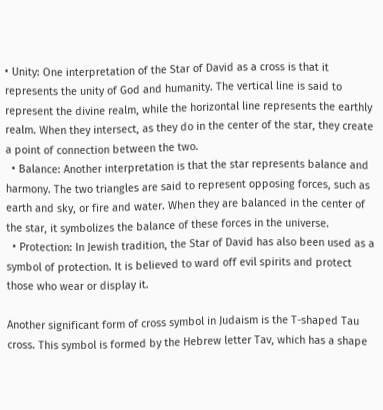• Unity: One interpretation of the Star of David as a cross is that it represents the unity of God and humanity. The vertical line is said to represent the divine realm, while the horizontal line represents the earthly realm. When they intersect, as they do in the center of the star, they create a point of connection between the two.
  • Balance: Another interpretation is that the star represents balance and harmony. The two triangles are said to represent opposing forces, such as earth and sky, or fire and water. When they are balanced in the center of the star, it symbolizes the balance of these forces in the universe.
  • Protection: In Jewish tradition, the Star of David has also been used as a symbol of protection. It is believed to ward off evil spirits and protect those who wear or display it.

Another significant form of cross symbol in Judaism is the T-shaped Tau cross. This symbol is formed by the Hebrew letter Tav, which has a shape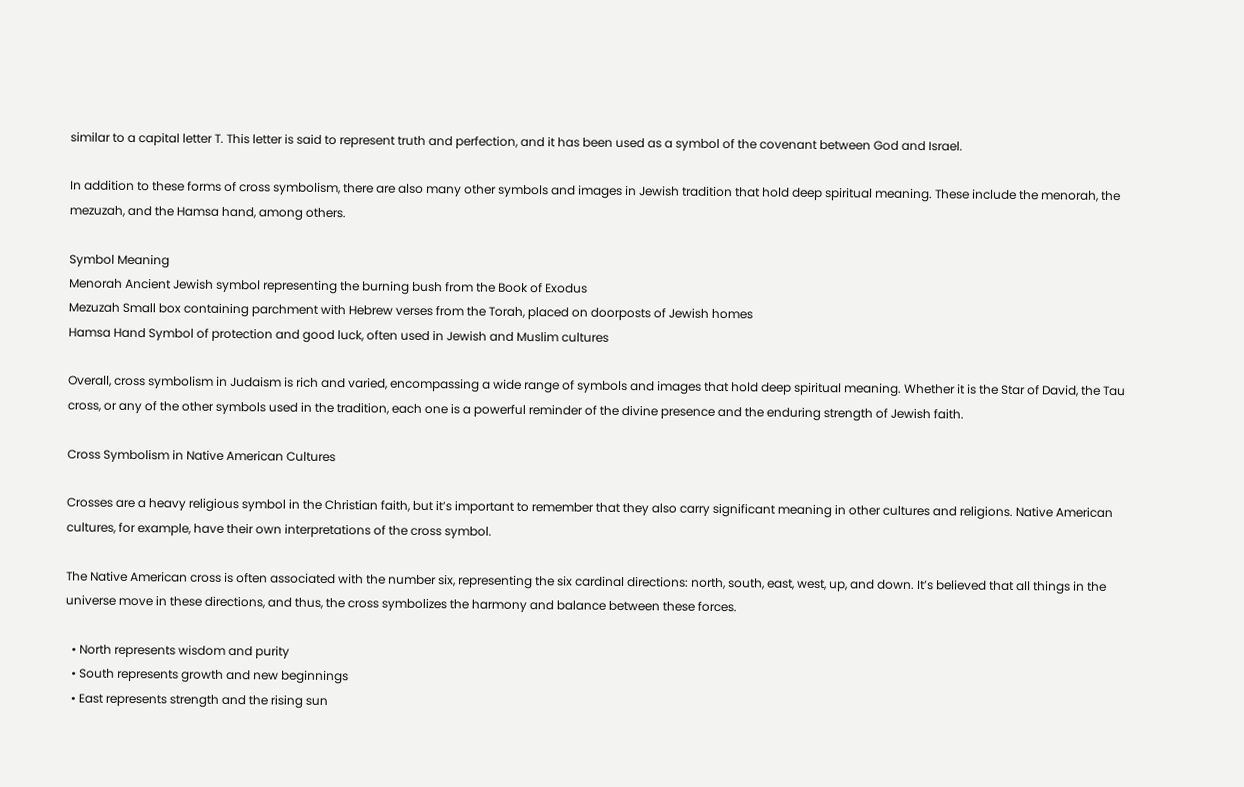similar to a capital letter T. This letter is said to represent truth and perfection, and it has been used as a symbol of the covenant between God and Israel.

In addition to these forms of cross symbolism, there are also many other symbols and images in Jewish tradition that hold deep spiritual meaning. These include the menorah, the mezuzah, and the Hamsa hand, among others.

Symbol Meaning
Menorah Ancient Jewish symbol representing the burning bush from the Book of Exodus
Mezuzah Small box containing parchment with Hebrew verses from the Torah, placed on doorposts of Jewish homes
Hamsa Hand Symbol of protection and good luck, often used in Jewish and Muslim cultures

Overall, cross symbolism in Judaism is rich and varied, encompassing a wide range of symbols and images that hold deep spiritual meaning. Whether it is the Star of David, the Tau cross, or any of the other symbols used in the tradition, each one is a powerful reminder of the divine presence and the enduring strength of Jewish faith.

Cross Symbolism in Native American Cultures

Crosses are a heavy religious symbol in the Christian faith, but it’s important to remember that they also carry significant meaning in other cultures and religions. Native American cultures, for example, have their own interpretations of the cross symbol.

The Native American cross is often associated with the number six, representing the six cardinal directions: north, south, east, west, up, and down. It’s believed that all things in the universe move in these directions, and thus, the cross symbolizes the harmony and balance between these forces.

  • North represents wisdom and purity
  • South represents growth and new beginnings
  • East represents strength and the rising sun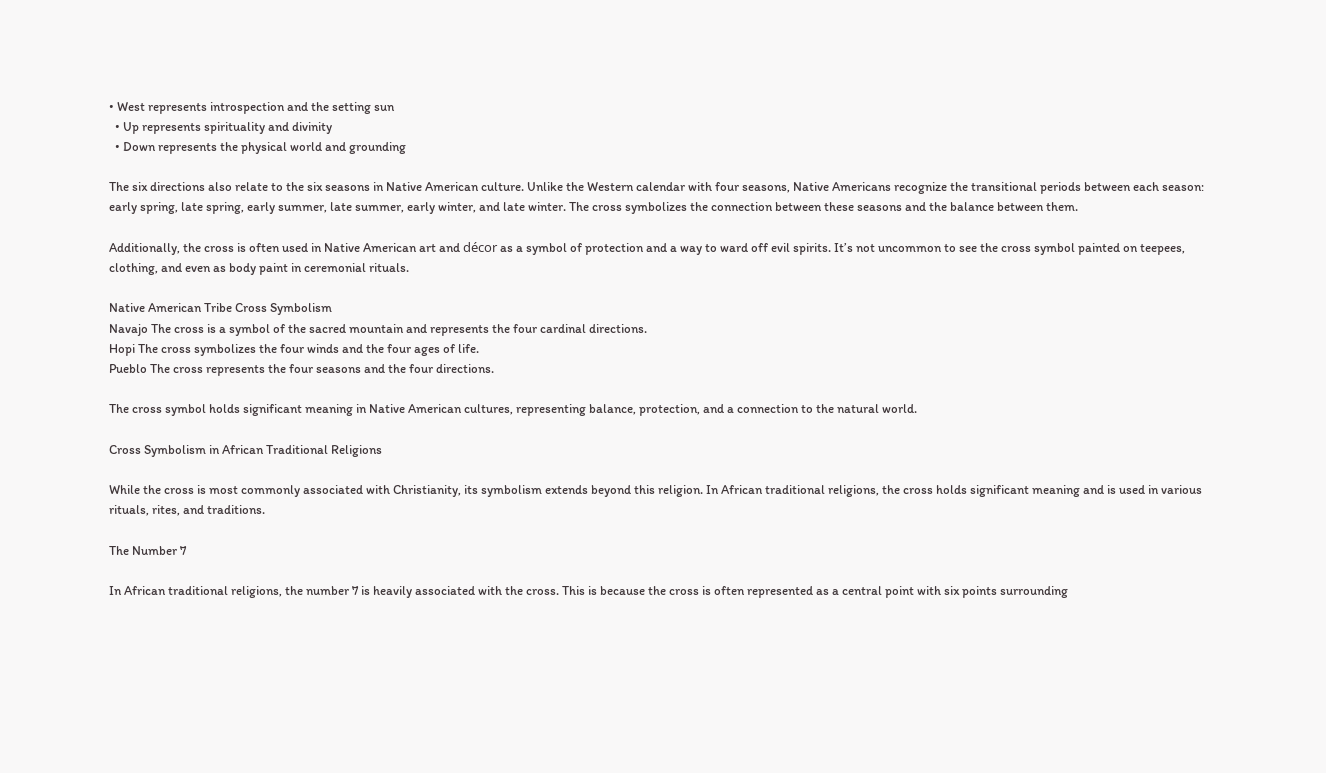• West represents introspection and the setting sun
  • Up represents spirituality and divinity
  • Down represents the physical world and grounding

The six directions also relate to the six seasons in Native American culture. Unlike the Western calendar with four seasons, Native Americans recognize the transitional periods between each season: early spring, late spring, early summer, late summer, early winter, and late winter. The cross symbolizes the connection between these seasons and the balance between them.

Additionally, the cross is often used in Native American art and décor as a symbol of protection and a way to ward off evil spirits. It’s not uncommon to see the cross symbol painted on teepees, clothing, and even as body paint in ceremonial rituals.

Native American Tribe Cross Symbolism
Navajo The cross is a symbol of the sacred mountain and represents the four cardinal directions.
Hopi The cross symbolizes the four winds and the four ages of life.
Pueblo The cross represents the four seasons and the four directions.

The cross symbol holds significant meaning in Native American cultures, representing balance, protection, and a connection to the natural world.

Cross Symbolism in African Traditional Religions

While the cross is most commonly associated with Christianity, its symbolism extends beyond this religion. In African traditional religions, the cross holds significant meaning and is used in various rituals, rites, and traditions.

The Number 7

In African traditional religions, the number 7 is heavily associated with the cross. This is because the cross is often represented as a central point with six points surrounding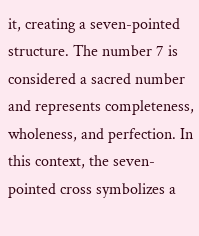it, creating a seven-pointed structure. The number 7 is considered a sacred number and represents completeness, wholeness, and perfection. In this context, the seven-pointed cross symbolizes a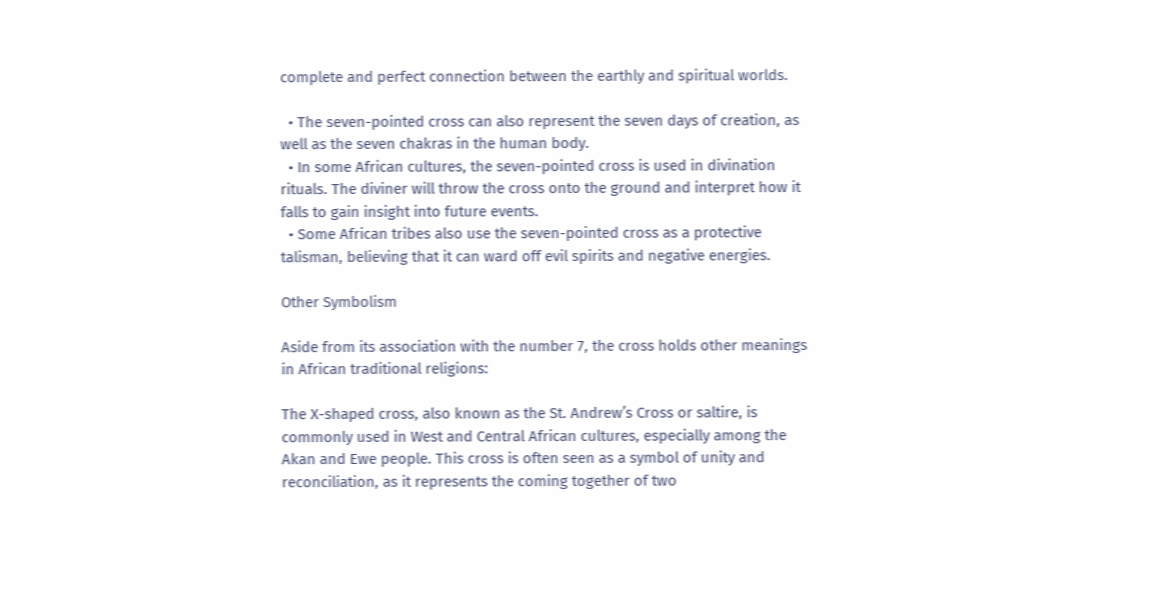complete and perfect connection between the earthly and spiritual worlds.

  • The seven-pointed cross can also represent the seven days of creation, as well as the seven chakras in the human body.
  • In some African cultures, the seven-pointed cross is used in divination rituals. The diviner will throw the cross onto the ground and interpret how it falls to gain insight into future events.
  • Some African tribes also use the seven-pointed cross as a protective talisman, believing that it can ward off evil spirits and negative energies.

Other Symbolism

Aside from its association with the number 7, the cross holds other meanings in African traditional religions:

The X-shaped cross, also known as the St. Andrew’s Cross or saltire, is commonly used in West and Central African cultures, especially among the Akan and Ewe people. This cross is often seen as a symbol of unity and reconciliation, as it represents the coming together of two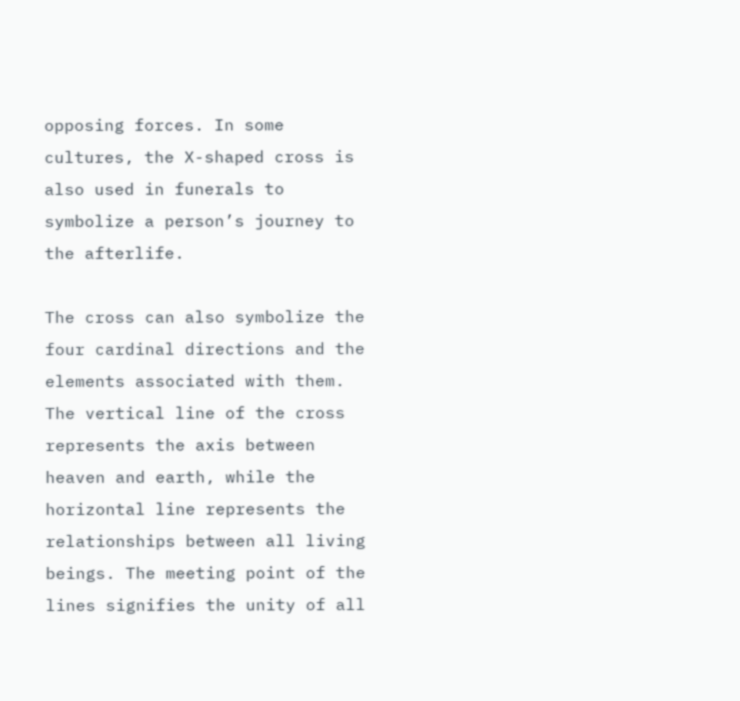opposing forces. In some cultures, the X-shaped cross is also used in funerals to symbolize a person’s journey to the afterlife.

The cross can also symbolize the four cardinal directions and the elements associated with them. The vertical line of the cross represents the axis between heaven and earth, while the horizontal line represents the relationships between all living beings. The meeting point of the lines signifies the unity of all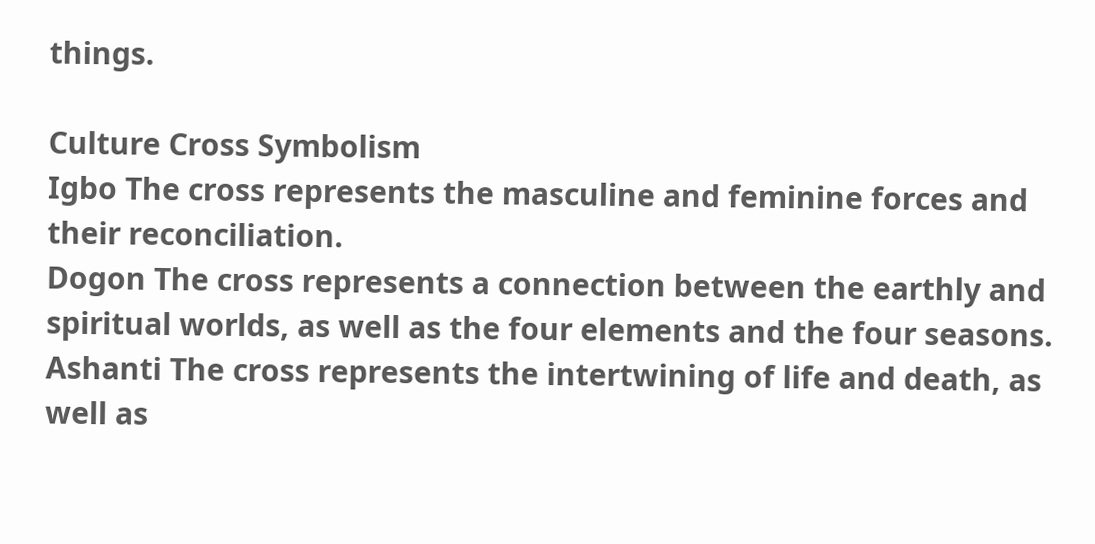things.

Culture Cross Symbolism
Igbo The cross represents the masculine and feminine forces and their reconciliation.
Dogon The cross represents a connection between the earthly and spiritual worlds, as well as the four elements and the four seasons.
Ashanti The cross represents the intertwining of life and death, as well as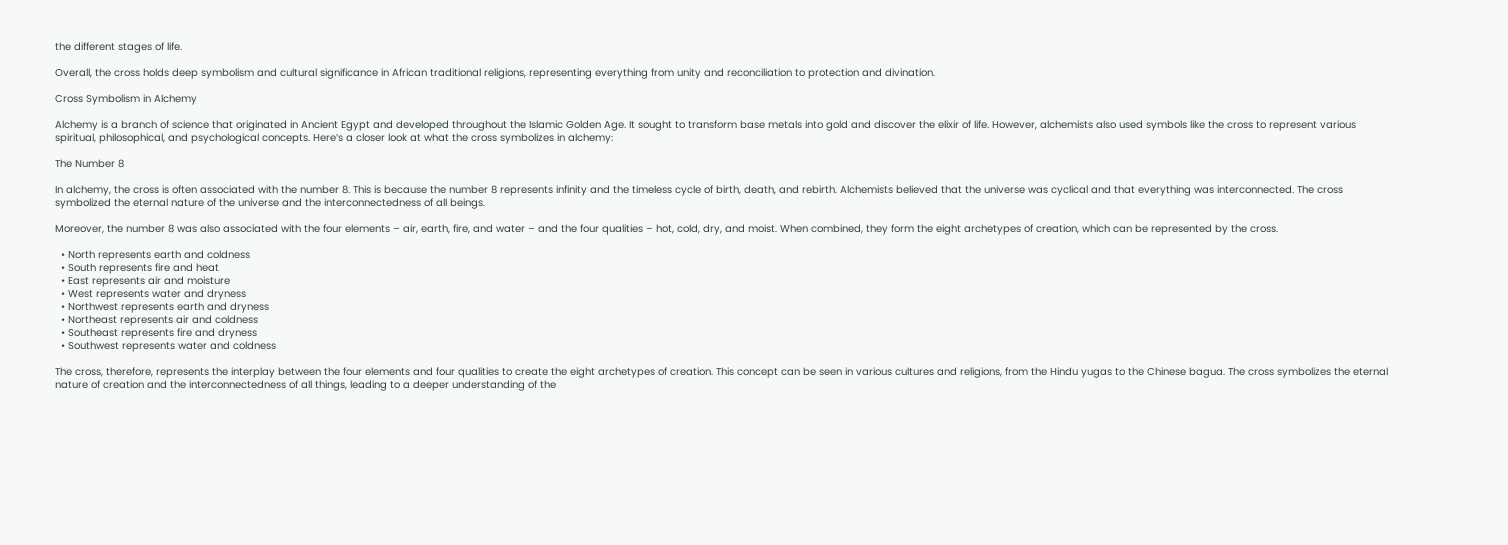the different stages of life.

Overall, the cross holds deep symbolism and cultural significance in African traditional religions, representing everything from unity and reconciliation to protection and divination.

Cross Symbolism in Alchemy

Alchemy is a branch of science that originated in Ancient Egypt and developed throughout the Islamic Golden Age. It sought to transform base metals into gold and discover the elixir of life. However, alchemists also used symbols like the cross to represent various spiritual, philosophical, and psychological concepts. Here’s a closer look at what the cross symbolizes in alchemy:

The Number 8

In alchemy, the cross is often associated with the number 8. This is because the number 8 represents infinity and the timeless cycle of birth, death, and rebirth. Alchemists believed that the universe was cyclical and that everything was interconnected. The cross symbolized the eternal nature of the universe and the interconnectedness of all beings.

Moreover, the number 8 was also associated with the four elements – air, earth, fire, and water – and the four qualities – hot, cold, dry, and moist. When combined, they form the eight archetypes of creation, which can be represented by the cross.

  • North represents earth and coldness
  • South represents fire and heat
  • East represents air and moisture
  • West represents water and dryness
  • Northwest represents earth and dryness
  • Northeast represents air and coldness
  • Southeast represents fire and dryness
  • Southwest represents water and coldness

The cross, therefore, represents the interplay between the four elements and four qualities to create the eight archetypes of creation. This concept can be seen in various cultures and religions, from the Hindu yugas to the Chinese bagua. The cross symbolizes the eternal nature of creation and the interconnectedness of all things, leading to a deeper understanding of the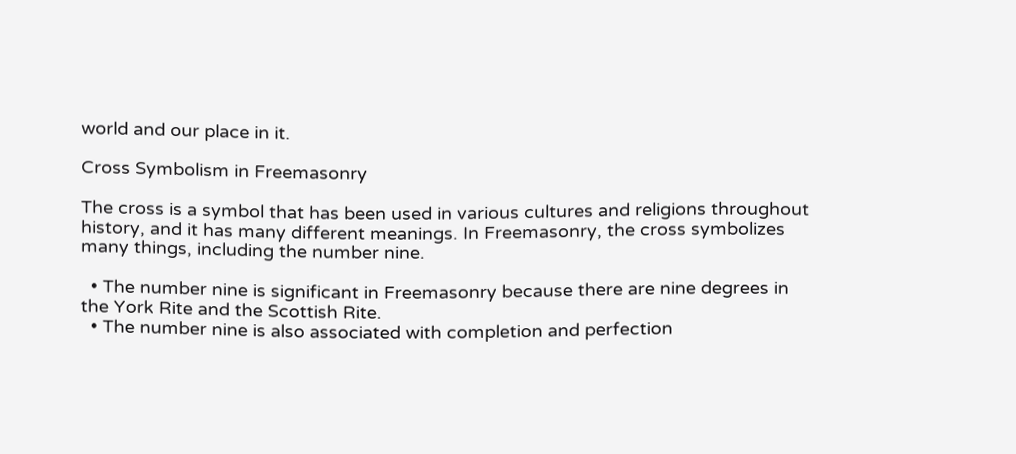world and our place in it.

Cross Symbolism in Freemasonry

The cross is a symbol that has been used in various cultures and religions throughout history, and it has many different meanings. In Freemasonry, the cross symbolizes many things, including the number nine.

  • The number nine is significant in Freemasonry because there are nine degrees in the York Rite and the Scottish Rite.
  • The number nine is also associated with completion and perfection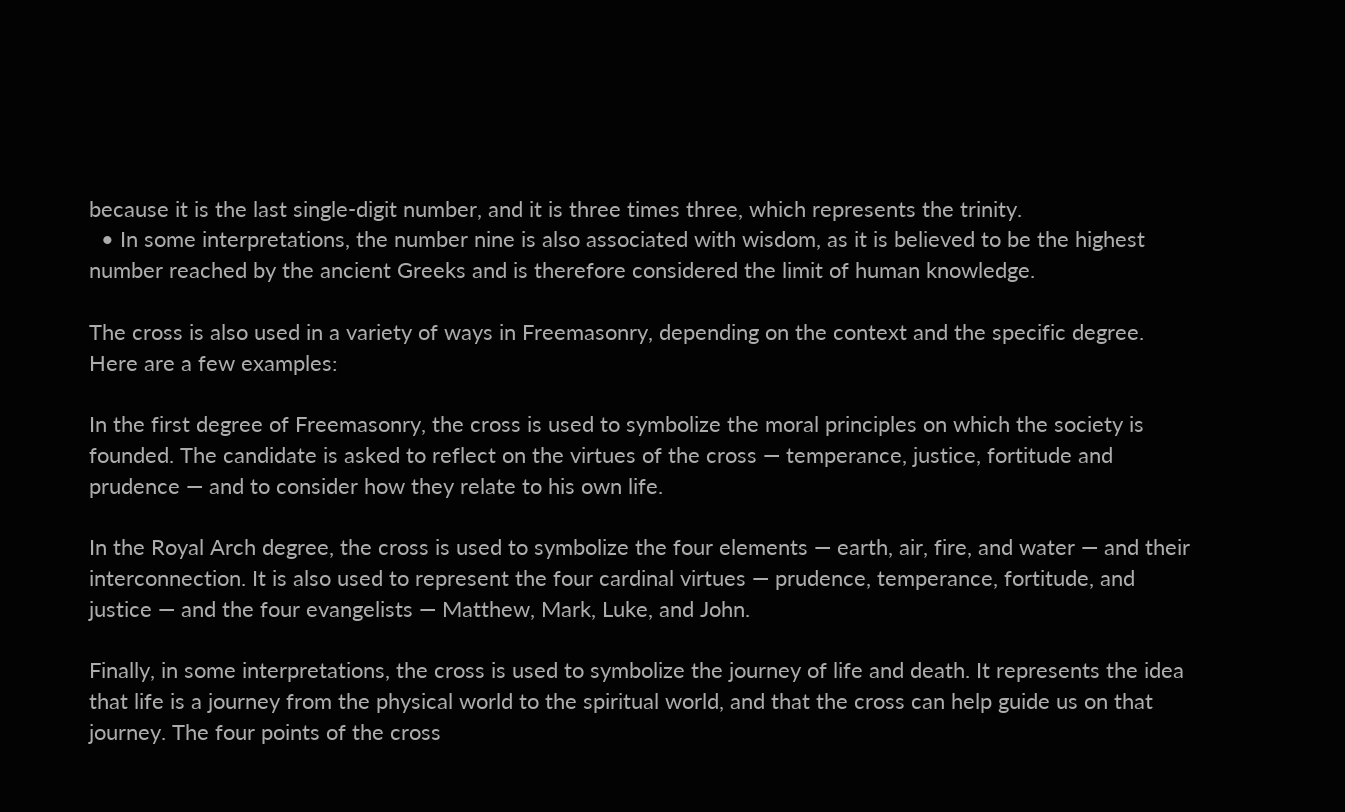because it is the last single-digit number, and it is three times three, which represents the trinity.
  • In some interpretations, the number nine is also associated with wisdom, as it is believed to be the highest number reached by the ancient Greeks and is therefore considered the limit of human knowledge.

The cross is also used in a variety of ways in Freemasonry, depending on the context and the specific degree. Here are a few examples:

In the first degree of Freemasonry, the cross is used to symbolize the moral principles on which the society is founded. The candidate is asked to reflect on the virtues of the cross — temperance, justice, fortitude and prudence — and to consider how they relate to his own life.

In the Royal Arch degree, the cross is used to symbolize the four elements — earth, air, fire, and water — and their interconnection. It is also used to represent the four cardinal virtues — prudence, temperance, fortitude, and justice — and the four evangelists — Matthew, Mark, Luke, and John.

Finally, in some interpretations, the cross is used to symbolize the journey of life and death. It represents the idea that life is a journey from the physical world to the spiritual world, and that the cross can help guide us on that journey. The four points of the cross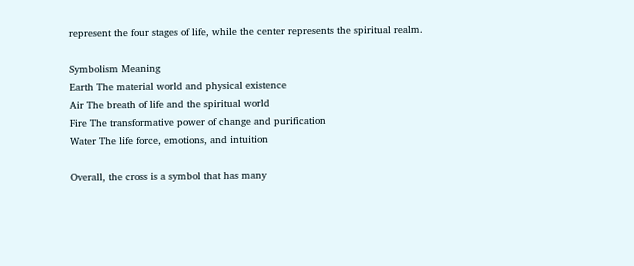represent the four stages of life, while the center represents the spiritual realm.

Symbolism Meaning
Earth The material world and physical existence
Air The breath of life and the spiritual world
Fire The transformative power of change and purification
Water The life force, emotions, and intuition

Overall, the cross is a symbol that has many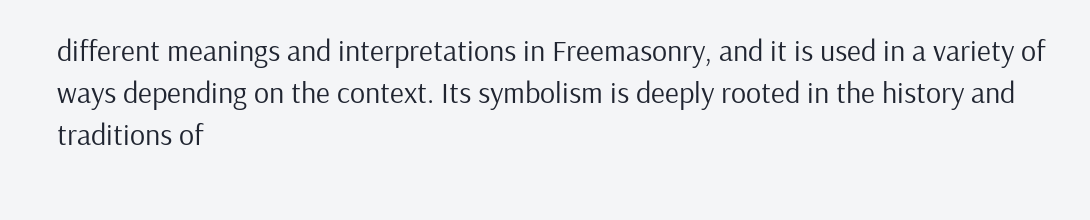different meanings and interpretations in Freemasonry, and it is used in a variety of ways depending on the context. Its symbolism is deeply rooted in the history and traditions of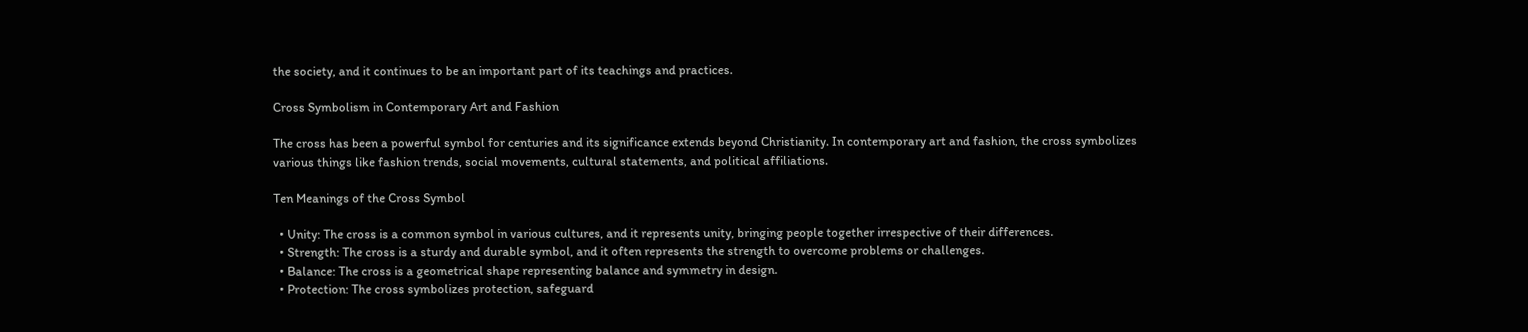the society, and it continues to be an important part of its teachings and practices.

Cross Symbolism in Contemporary Art and Fashion

The cross has been a powerful symbol for centuries and its significance extends beyond Christianity. In contemporary art and fashion, the cross symbolizes various things like fashion trends, social movements, cultural statements, and political affiliations.

Ten Meanings of the Cross Symbol

  • Unity: The cross is a common symbol in various cultures, and it represents unity, bringing people together irrespective of their differences.
  • Strength: The cross is a sturdy and durable symbol, and it often represents the strength to overcome problems or challenges.
  • Balance: The cross is a geometrical shape representing balance and symmetry in design.
  • Protection: The cross symbolizes protection, safeguard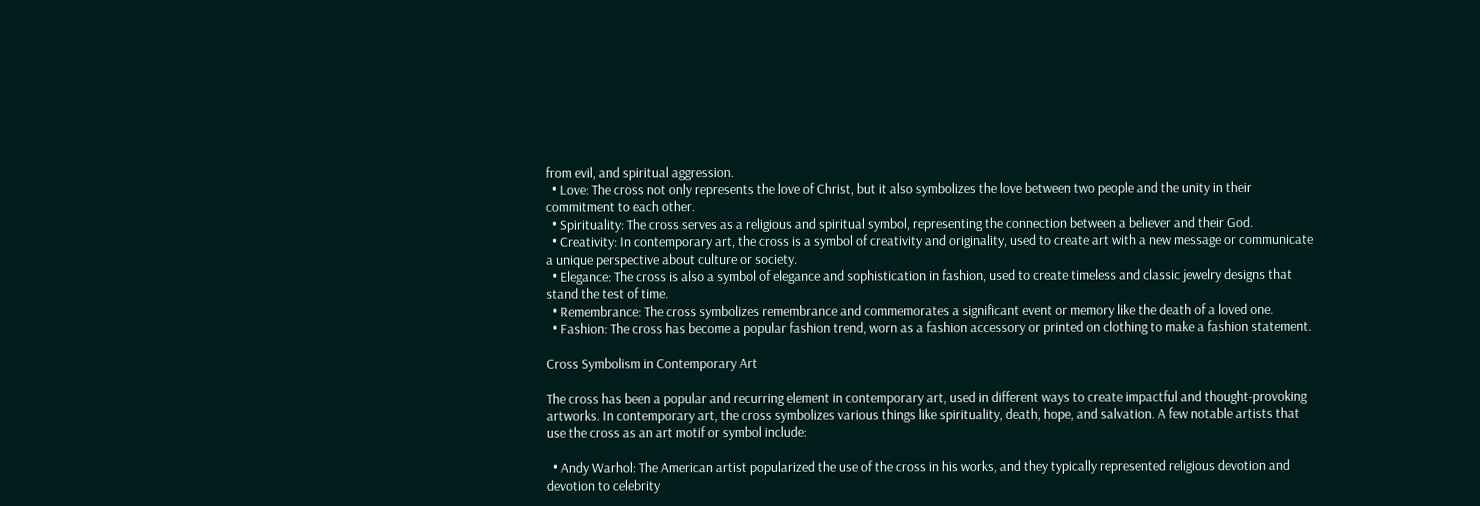from evil, and spiritual aggression.
  • Love: The cross not only represents the love of Christ, but it also symbolizes the love between two people and the unity in their commitment to each other.
  • Spirituality: The cross serves as a religious and spiritual symbol, representing the connection between a believer and their God.
  • Creativity: In contemporary art, the cross is a symbol of creativity and originality, used to create art with a new message or communicate a unique perspective about culture or society.
  • Elegance: The cross is also a symbol of elegance and sophistication in fashion, used to create timeless and classic jewelry designs that stand the test of time.
  • Remembrance: The cross symbolizes remembrance and commemorates a significant event or memory like the death of a loved one.
  • Fashion: The cross has become a popular fashion trend, worn as a fashion accessory or printed on clothing to make a fashion statement.

Cross Symbolism in Contemporary Art

The cross has been a popular and recurring element in contemporary art, used in different ways to create impactful and thought-provoking artworks. In contemporary art, the cross symbolizes various things like spirituality, death, hope, and salvation. A few notable artists that use the cross as an art motif or symbol include:

  • Andy Warhol: The American artist popularized the use of the cross in his works, and they typically represented religious devotion and devotion to celebrity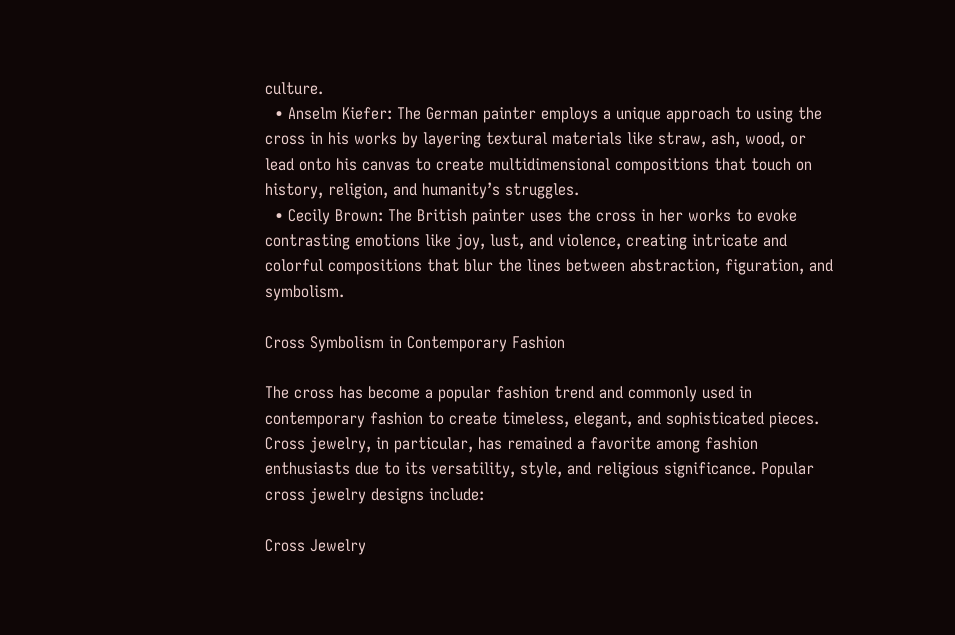culture.
  • Anselm Kiefer: The German painter employs a unique approach to using the cross in his works by layering textural materials like straw, ash, wood, or lead onto his canvas to create multidimensional compositions that touch on history, religion, and humanity’s struggles.
  • Cecily Brown: The British painter uses the cross in her works to evoke contrasting emotions like joy, lust, and violence, creating intricate and colorful compositions that blur the lines between abstraction, figuration, and symbolism.

Cross Symbolism in Contemporary Fashion

The cross has become a popular fashion trend and commonly used in contemporary fashion to create timeless, elegant, and sophisticated pieces. Cross jewelry, in particular, has remained a favorite among fashion enthusiasts due to its versatility, style, and religious significance. Popular cross jewelry designs include:

Cross Jewelry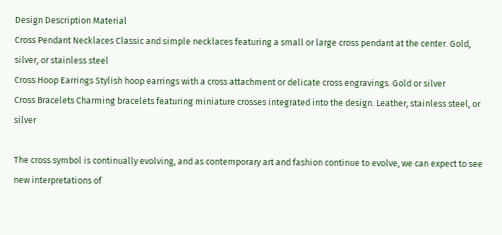Design Description Material
Cross Pendant Necklaces Classic and simple necklaces featuring a small or large cross pendant at the center. Gold, silver, or stainless steel
Cross Hoop Earrings Stylish hoop earrings with a cross attachment or delicate cross engravings. Gold or silver
Cross Bracelets Charming bracelets featuring miniature crosses integrated into the design. Leather, stainless steel, or silver

The cross symbol is continually evolving, and as contemporary art and fashion continue to evolve, we can expect to see new interpretations of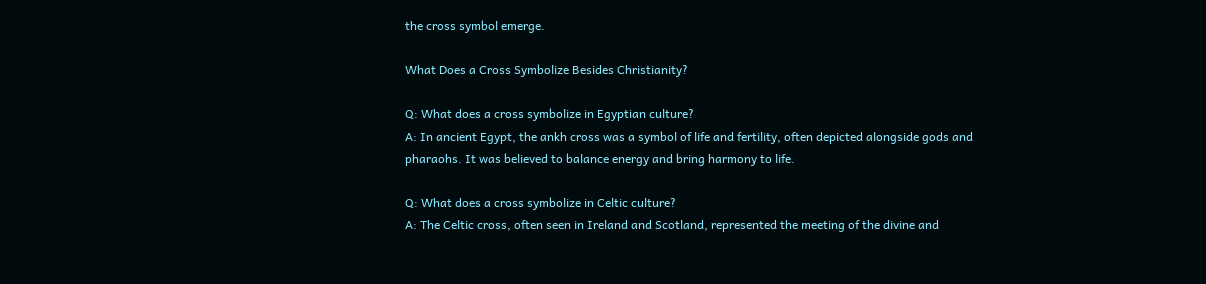the cross symbol emerge.

What Does a Cross Symbolize Besides Christianity?

Q: What does a cross symbolize in Egyptian culture?
A: In ancient Egypt, the ankh cross was a symbol of life and fertility, often depicted alongside gods and pharaohs. It was believed to balance energy and bring harmony to life.

Q: What does a cross symbolize in Celtic culture?
A: The Celtic cross, often seen in Ireland and Scotland, represented the meeting of the divine and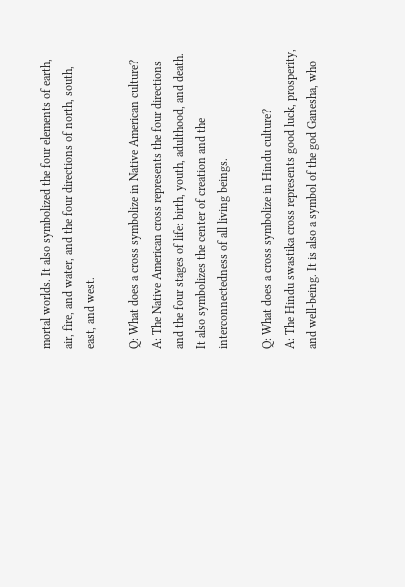mortal worlds. It also symbolized the four elements of earth, air, fire, and water, and the four directions of north, south, east, and west.

Q: What does a cross symbolize in Native American culture?
A: The Native American cross represents the four directions and the four stages of life: birth, youth, adulthood, and death. It also symbolizes the center of creation and the interconnectedness of all living beings.

Q: What does a cross symbolize in Hindu culture?
A: The Hindu swastika cross represents good luck, prosperity, and well-being. It is also a symbol of the god Ganesha, who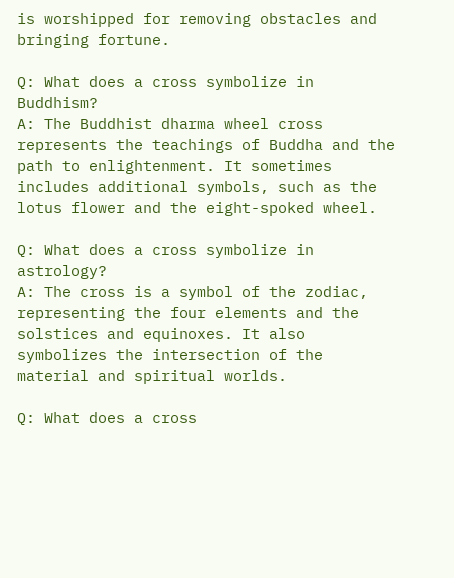is worshipped for removing obstacles and bringing fortune.

Q: What does a cross symbolize in Buddhism?
A: The Buddhist dharma wheel cross represents the teachings of Buddha and the path to enlightenment. It sometimes includes additional symbols, such as the lotus flower and the eight-spoked wheel.

Q: What does a cross symbolize in astrology?
A: The cross is a symbol of the zodiac, representing the four elements and the solstices and equinoxes. It also symbolizes the intersection of the material and spiritual worlds.

Q: What does a cross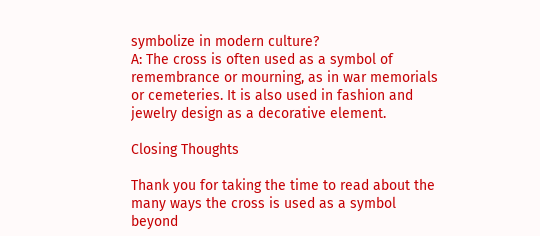symbolize in modern culture?
A: The cross is often used as a symbol of remembrance or mourning, as in war memorials or cemeteries. It is also used in fashion and jewelry design as a decorative element.

Closing Thoughts

Thank you for taking the time to read about the many ways the cross is used as a symbol beyond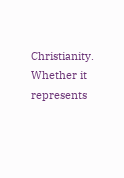Christianity. Whether it represents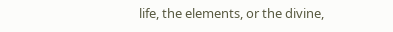life, the elements, or the divine,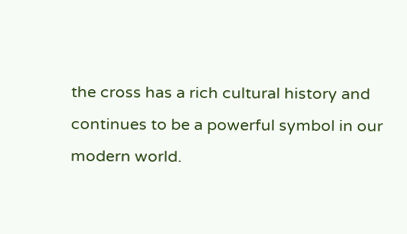the cross has a rich cultural history and continues to be a powerful symbol in our modern world.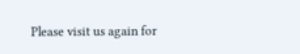Please visit us again for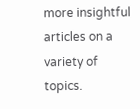more insightful articles on a variety of topics.